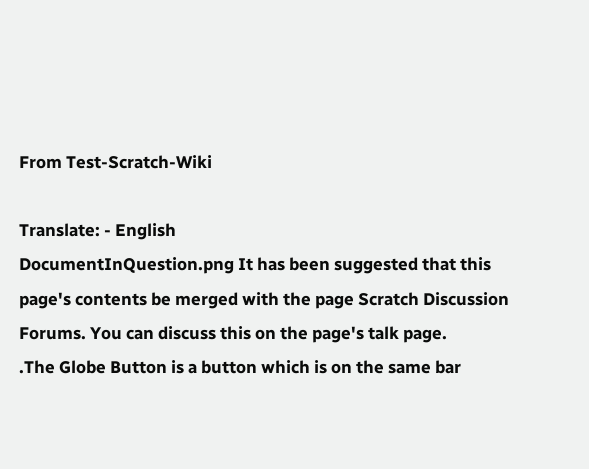From Test-Scratch-Wiki

Translate: - English
DocumentInQuestion.png It has been suggested that this page's contents be merged with the page Scratch Discussion Forums. You can discuss this on the page's talk page.
.The Globe Button is a button which is on the same bar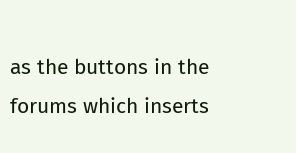as the buttons in the forums which inserts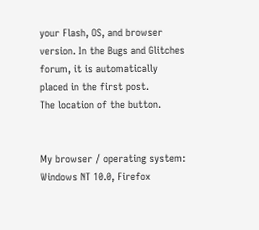your Flash, OS, and browser version. In the Bugs and Glitches forum, it is automatically placed in the first post.
The location of the button.


My browser / operating system: Windows NT 10.0, Firefox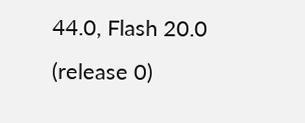44.0, Flash 20.0 (release 0)